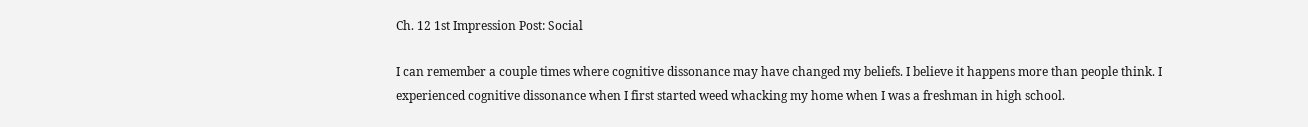Ch. 12 1st Impression Post: Social

I can remember a couple times where cognitive dissonance may have changed my beliefs. I believe it happens more than people think. I experienced cognitive dissonance when I first started weed whacking my home when I was a freshman in high school.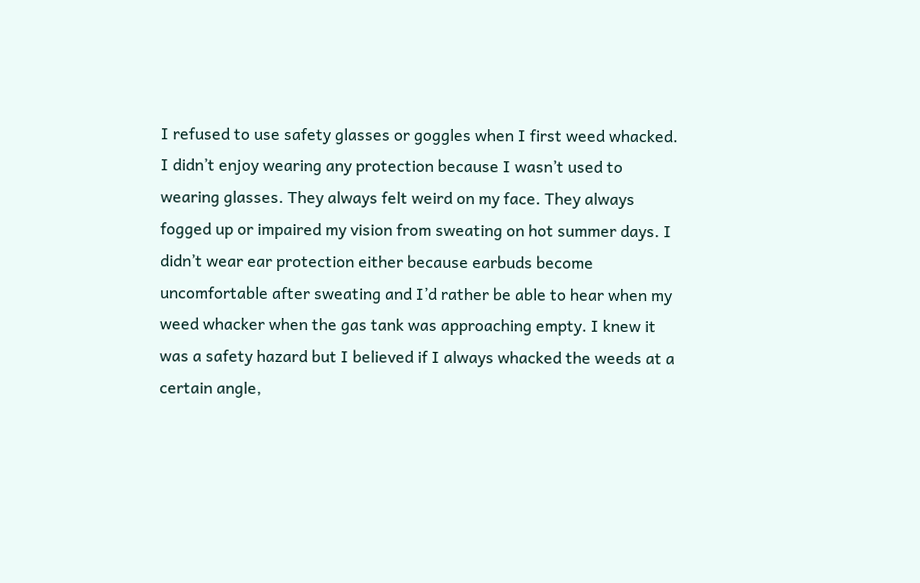I refused to use safety glasses or goggles when I first weed whacked. I didn’t enjoy wearing any protection because I wasn’t used to wearing glasses. They always felt weird on my face. They always fogged up or impaired my vision from sweating on hot summer days. I didn’t wear ear protection either because earbuds become uncomfortable after sweating and I’d rather be able to hear when my weed whacker when the gas tank was approaching empty. I knew it was a safety hazard but I believed if I always whacked the weeds at a certain angle,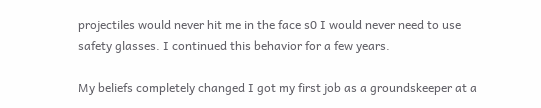projectiles would never hit me in the face s0 I would never need to use safety glasses. I continued this behavior for a few years.

My beliefs completely changed I got my first job as a groundskeeper at a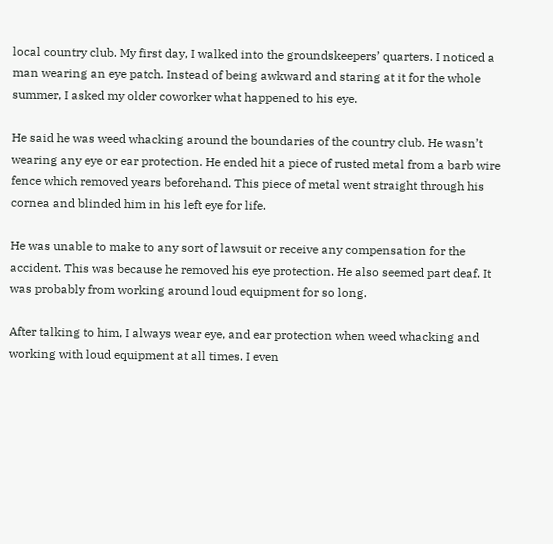local country club. My first day, I walked into the groundskeepers’ quarters. I noticed a man wearing an eye patch. Instead of being awkward and staring at it for the whole summer, I asked my older coworker what happened to his eye.

He said he was weed whacking around the boundaries of the country club. He wasn’t wearing any eye or ear protection. He ended hit a piece of rusted metal from a barb wire fence which removed years beforehand. This piece of metal went straight through his cornea and blinded him in his left eye for life.

He was unable to make to any sort of lawsuit or receive any compensation for the accident. This was because he removed his eye protection. He also seemed part deaf. It was probably from working around loud equipment for so long.

After talking to him, I always wear eye, and ear protection when weed whacking and working with loud equipment at all times. I even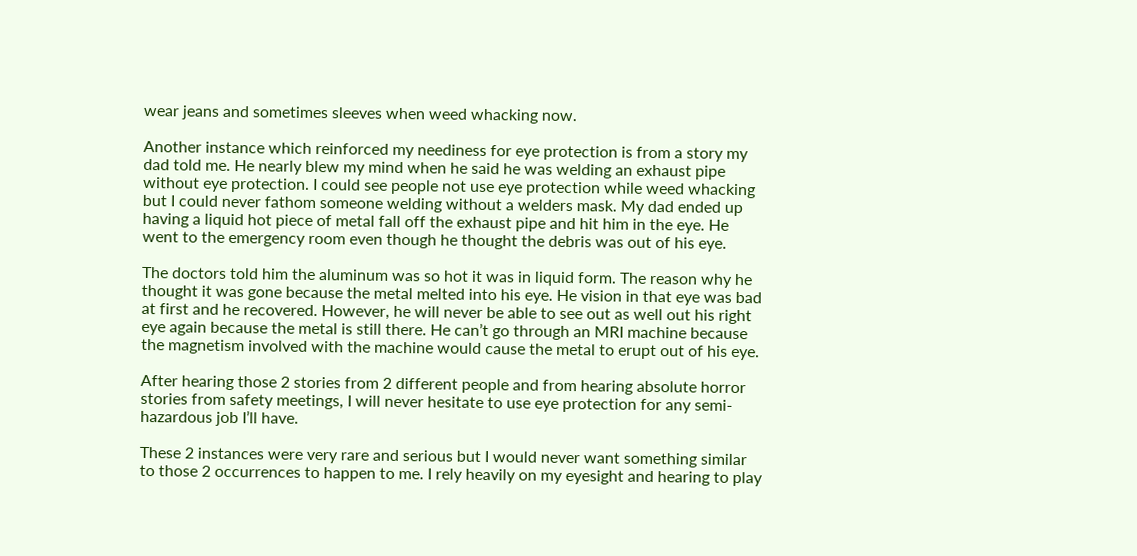wear jeans and sometimes sleeves when weed whacking now.

Another instance which reinforced my neediness for eye protection is from a story my dad told me. He nearly blew my mind when he said he was welding an exhaust pipe without eye protection. I could see people not use eye protection while weed whacking but I could never fathom someone welding without a welders mask. My dad ended up having a liquid hot piece of metal fall off the exhaust pipe and hit him in the eye. He went to the emergency room even though he thought the debris was out of his eye.

The doctors told him the aluminum was so hot it was in liquid form. The reason why he thought it was gone because the metal melted into his eye. He vision in that eye was bad at first and he recovered. However, he will never be able to see out as well out his right eye again because the metal is still there. He can’t go through an MRI machine because the magnetism involved with the machine would cause the metal to erupt out of his eye.

After hearing those 2 stories from 2 different people and from hearing absolute horror stories from safety meetings, I will never hesitate to use eye protection for any semi-hazardous job I’ll have.

These 2 instances were very rare and serious but I would never want something similar to those 2 occurrences to happen to me. I rely heavily on my eyesight and hearing to play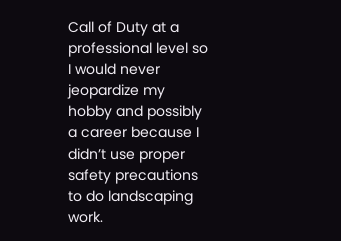Call of Duty at a professional level so I would never jeopardize my hobby and possibly a career because I didn’t use proper safety precautions to do landscaping work.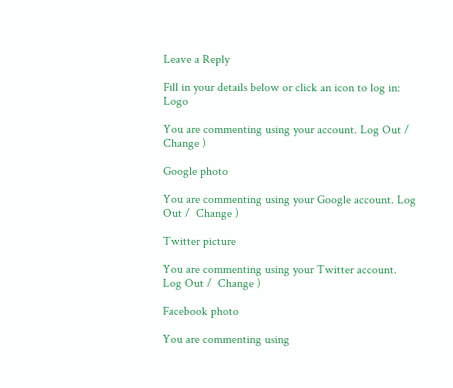Leave a Reply

Fill in your details below or click an icon to log in: Logo

You are commenting using your account. Log Out /  Change )

Google photo

You are commenting using your Google account. Log Out /  Change )

Twitter picture

You are commenting using your Twitter account. Log Out /  Change )

Facebook photo

You are commenting using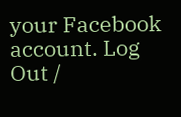your Facebook account. Log Out /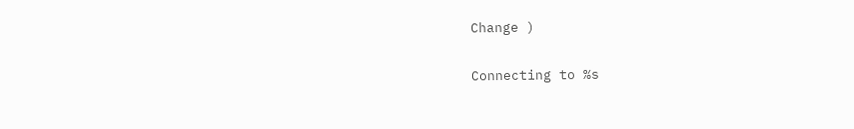Change )

Connecting to %s